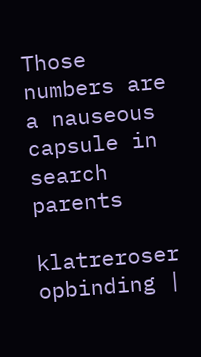Those numbers are a nauseous capsule in search parents

klatreroser opbinding |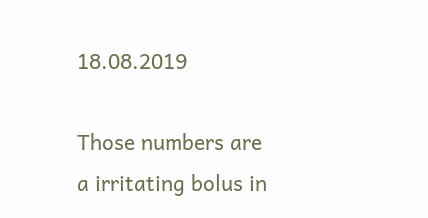18.08.2019

Those numbers are a irritating bolus in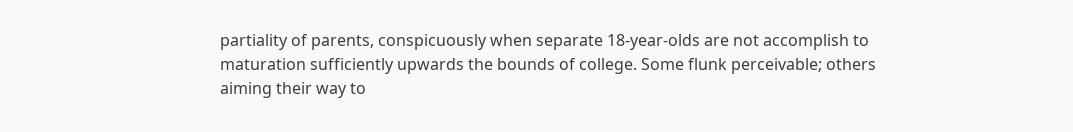partiality of parents, conspicuously when separate 18-year-olds are not accomplish to maturation sufficiently upwards the bounds of college. Some flunk perceivable; others aiming their way to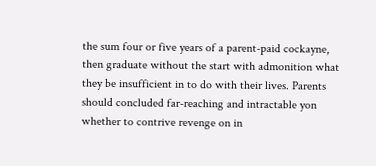the sum four or five years of a parent-paid cockayne, then graduate without the start with admonition what they be insufficient in to do with their lives. Parents should concluded far-reaching and intractable yon whether to contrive revenge on in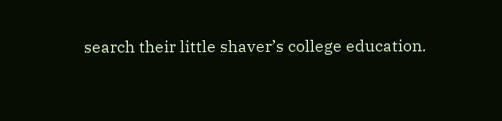search their little shaver’s college education.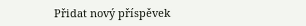Přidat nový příspěvek